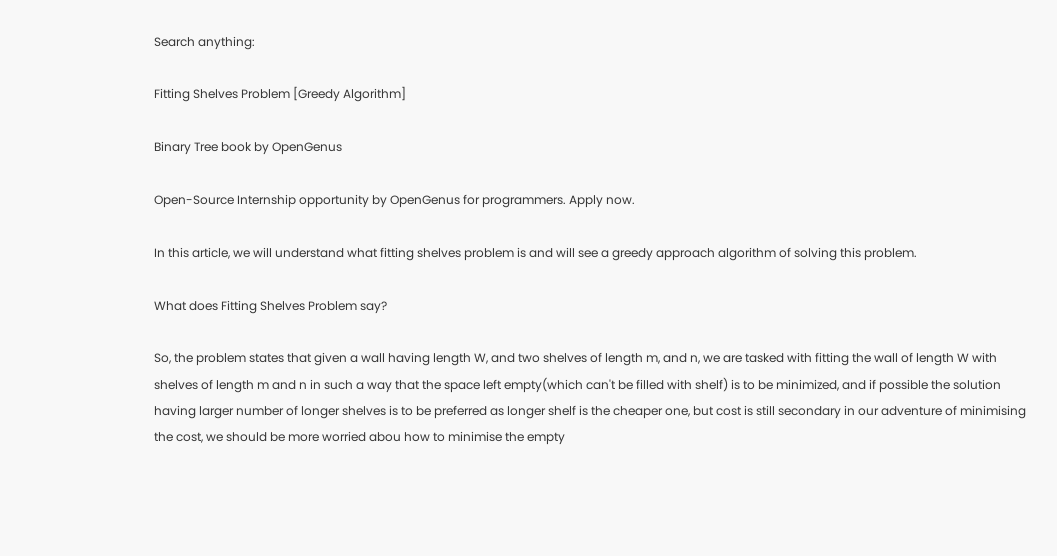Search anything:

Fitting Shelves Problem [Greedy Algorithm]

Binary Tree book by OpenGenus

Open-Source Internship opportunity by OpenGenus for programmers. Apply now.

In this article, we will understand what fitting shelves problem is and will see a greedy approach algorithm of solving this problem.

What does Fitting Shelves Problem say?

So, the problem states that given a wall having length W, and two shelves of length m, and n, we are tasked with fitting the wall of length W with shelves of length m and n in such a way that the space left empty(which can't be filled with shelf) is to be minimized, and if possible the solution having larger number of longer shelves is to be preferred as longer shelf is the cheaper one, but cost is still secondary in our adventure of minimising the cost, we should be more worried abou how to minimise the empty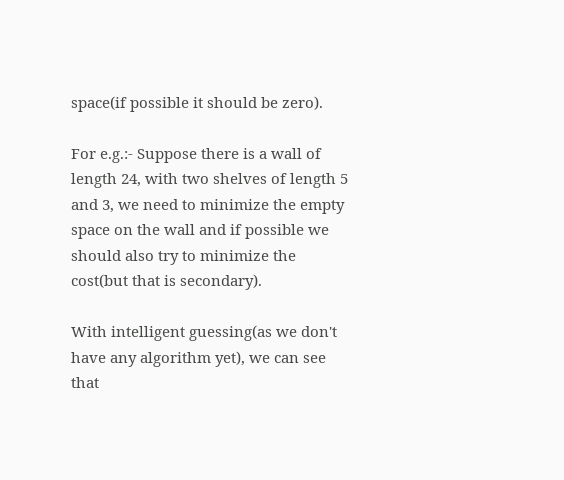space(if possible it should be zero).

For e.g.:- Suppose there is a wall of length 24, with two shelves of length 5 and 3, we need to minimize the empty space on the wall and if possible we should also try to minimize the cost(but that is secondary).

With intelligent guessing(as we don't have any algorithm yet), we can see that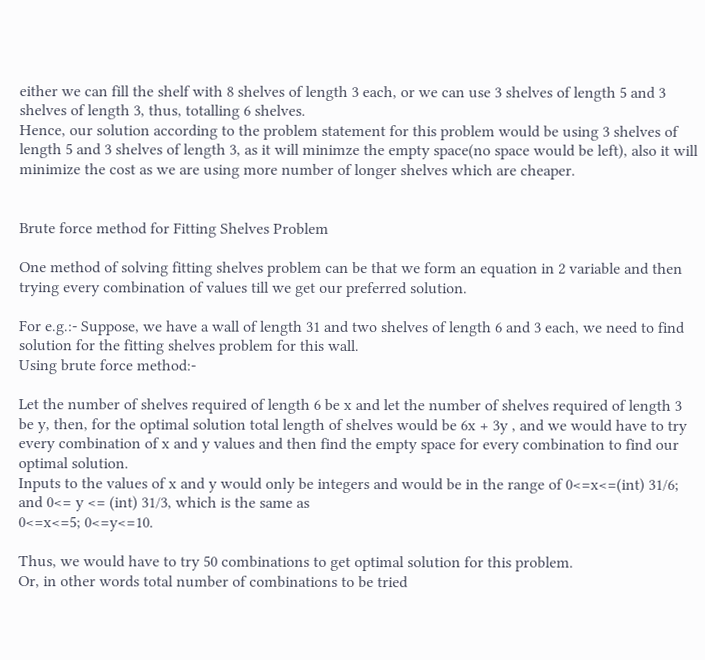either we can fill the shelf with 8 shelves of length 3 each, or we can use 3 shelves of length 5 and 3 shelves of length 3, thus, totalling 6 shelves.
Hence, our solution according to the problem statement for this problem would be using 3 shelves of length 5 and 3 shelves of length 3, as it will minimze the empty space(no space would be left), also it will minimize the cost as we are using more number of longer shelves which are cheaper.


Brute force method for Fitting Shelves Problem

One method of solving fitting shelves problem can be that we form an equation in 2 variable and then trying every combination of values till we get our preferred solution.

For e.g.:- Suppose, we have a wall of length 31 and two shelves of length 6 and 3 each, we need to find solution for the fitting shelves problem for this wall.
Using brute force method:-

Let the number of shelves required of length 6 be x and let the number of shelves required of length 3 be y, then, for the optimal solution total length of shelves would be 6x + 3y , and we would have to try every combination of x and y values and then find the empty space for every combination to find our optimal solution.
Inputs to the values of x and y would only be integers and would be in the range of 0<=x<=(int) 31/6; and 0<= y <= (int) 31/3, which is the same as
0<=x<=5; 0<=y<=10.

Thus, we would have to try 50 combinations to get optimal solution for this problem.
Or, in other words total number of combinations to be tried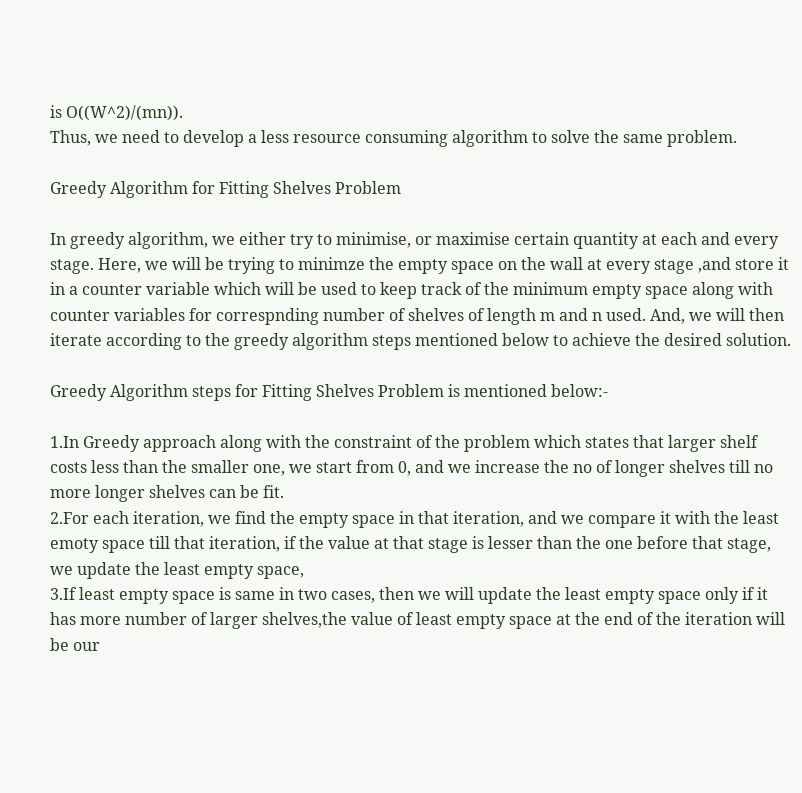is O((W^2)/(mn)).
Thus, we need to develop a less resource consuming algorithm to solve the same problem.

Greedy Algorithm for Fitting Shelves Problem

In greedy algorithm, we either try to minimise, or maximise certain quantity at each and every stage. Here, we will be trying to minimze the empty space on the wall at every stage ,and store it in a counter variable which will be used to keep track of the minimum empty space along with counter variables for correspnding number of shelves of length m and n used. And, we will then iterate according to the greedy algorithm steps mentioned below to achieve the desired solution.

Greedy Algorithm steps for Fitting Shelves Problem is mentioned below:-

1.In Greedy approach along with the constraint of the problem which states that larger shelf costs less than the smaller one, we start from 0, and we increase the no of longer shelves till no more longer shelves can be fit.
2.For each iteration, we find the empty space in that iteration, and we compare it with the least emoty space till that iteration, if the value at that stage is lesser than the one before that stage, we update the least empty space,
3.If least empty space is same in two cases, then we will update the least empty space only if it has more number of larger shelves,the value of least empty space at the end of the iteration will be our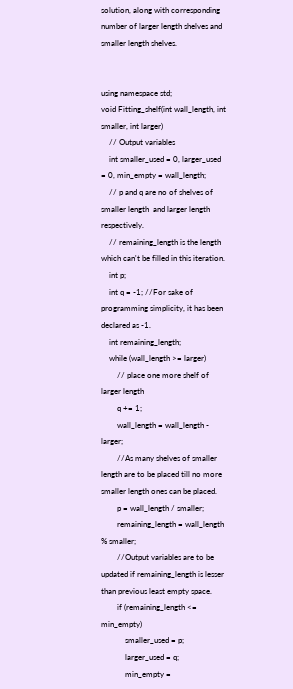solution, along with corresponding number of larger length shelves and smaller length shelves.


using namespace std;
void Fitting_shelf(int wall_length, int smaller, int larger)
    // Output variables
    int smaller_used = 0, larger_used = 0, min_empty = wall_length;
    // p and q are no of shelves of smaller length  and larger length respectively.
    // remaining_length is the length which can't be filled in this iteration.
    int p;
    int q = -1; //For sake of programming simplicity, it has been declared as -1.
    int remaining_length;
    while (wall_length >= larger)
        // place one more shelf of larger length
        q += 1;
        wall_length = wall_length - larger;
        //As many shelves of smaller length are to be placed till no more smaller length ones can be placed.
        p = wall_length / smaller;
        remaining_length = wall_length % smaller;
        //Output variables are to be updated if remaining_length is lesser than previous least empty space.
        if (remaining_length <= min_empty)
            smaller_used = p;
            larger_used = q;
            min_empty =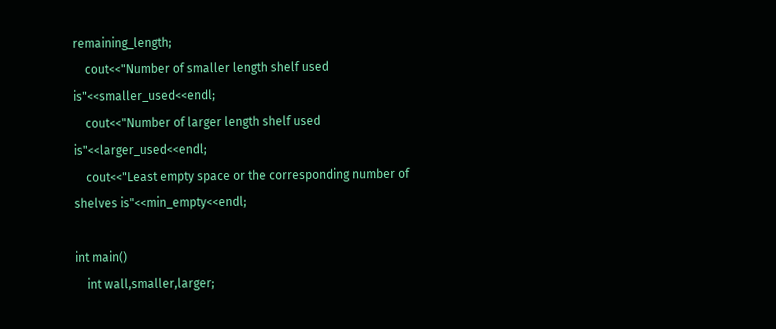remaining_length;
    cout<<"Number of smaller length shelf used is"<<smaller_used<<endl;
    cout<<"Number of larger length shelf used is"<<larger_used<<endl;
    cout<<"Least empty space or the corresponding number of shelves is"<<min_empty<<endl;

int main()
    int wall,smaller,larger;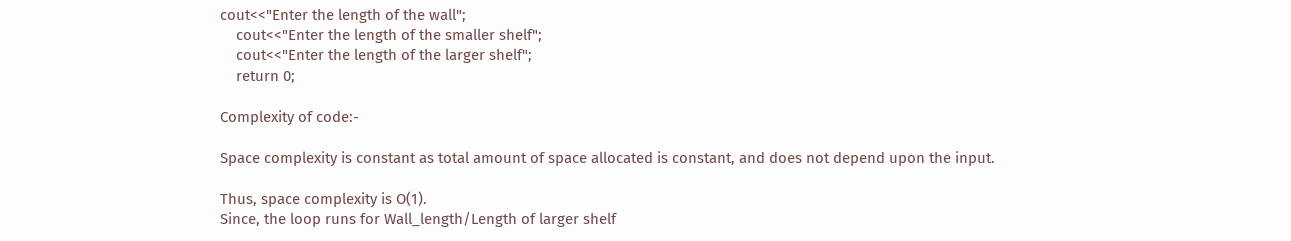cout<<"Enter the length of the wall";
    cout<<"Enter the length of the smaller shelf";
    cout<<"Enter the length of the larger shelf";
    return 0;

Complexity of code:-

Space complexity is constant as total amount of space allocated is constant, and does not depend upon the input.

Thus, space complexity is O(1).
Since, the loop runs for Wall_length/Length of larger shelf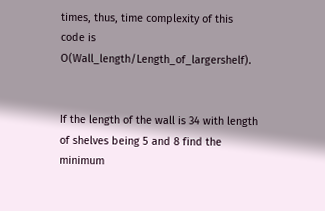times, thus, time complexity of this code is O(Wall_length/Length_of_largershelf).


If the length of the wall is 34 with length of shelves being 5 and 8 find the minimum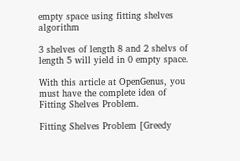empty space using fitting shelves algorithm

3 shelves of length 8 and 2 shelvs of length 5 will yield in 0 empty space.

With this article at OpenGenus, you must have the complete idea of Fitting Shelves Problem.

Fitting Shelves Problem [Greedy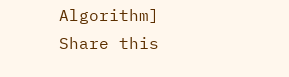Algorithm]
Share this